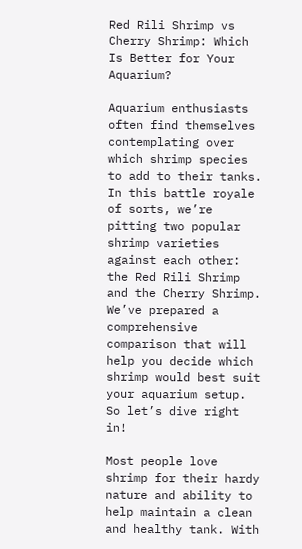Red Rili Shrimp vs Cherry Shrimp: Which Is Better for Your Aquarium?

Aquarium enthusiasts often find themselves contemplating over which shrimp species to add to their tanks. In this battle royale of sorts, we’re pitting two popular shrimp varieties against each other: the Red Rili Shrimp and the Cherry Shrimp. We’ve prepared a comprehensive comparison that will help you decide which shrimp would best suit your aquarium setup. So let’s dive right in!

Most people love shrimp for their hardy nature and ability to help maintain a clean and healthy tank. With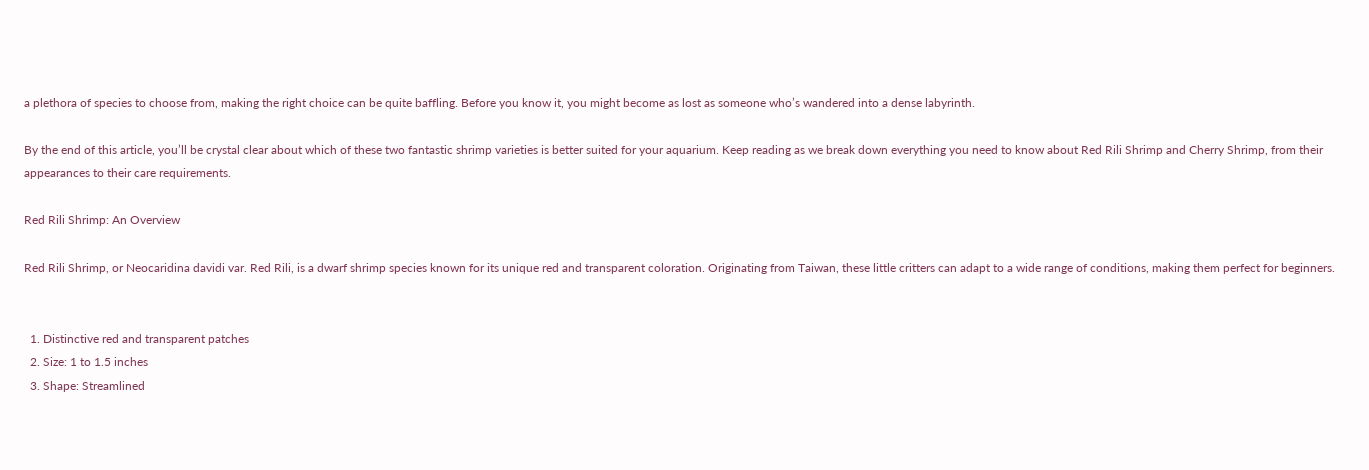a plethora of species to choose from, making the right choice can be quite baffling. Before you know it, you might become as lost as someone who’s wandered into a dense labyrinth.

By the end of this article, you’ll be crystal clear about which of these two fantastic shrimp varieties is better suited for your aquarium. Keep reading as we break down everything you need to know about Red Rili Shrimp and Cherry Shrimp, from their appearances to their care requirements.

Red Rili Shrimp: An Overview

Red Rili Shrimp, or Neocaridina davidi var. Red Rili, is a dwarf shrimp species known for its unique red and transparent coloration. Originating from Taiwan, these little critters can adapt to a wide range of conditions, making them perfect for beginners.


  1. Distinctive red and transparent patches
  2. Size: 1 to 1.5 inches
  3. Shape: Streamlined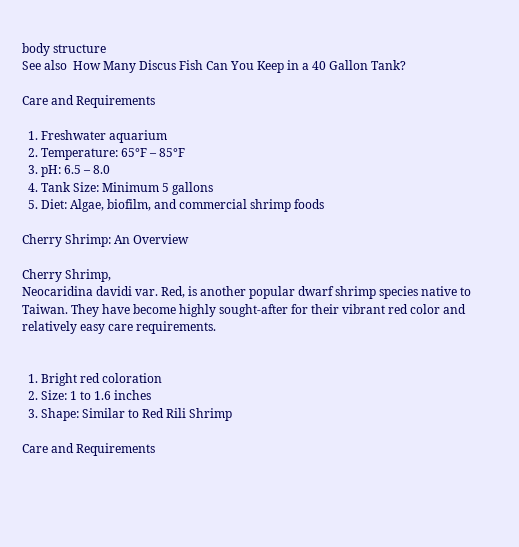body structure
See also  How Many Discus Fish Can You Keep in a 40 Gallon Tank?

Care and Requirements

  1. Freshwater aquarium
  2. Temperature: 65°F – 85°F
  3. pH: 6.5 – 8.0
  4. Tank Size: Minimum 5 gallons
  5. Diet: Algae, biofilm, and commercial shrimp foods

Cherry Shrimp: An Overview

Cherry Shrimp,
Neocaridina davidi var. Red, is another popular dwarf shrimp species native to Taiwan. They have become highly sought-after for their vibrant red color and relatively easy care requirements.


  1. Bright red coloration
  2. Size: 1 to 1.6 inches
  3. Shape: Similar to Red Rili Shrimp

Care and Requirements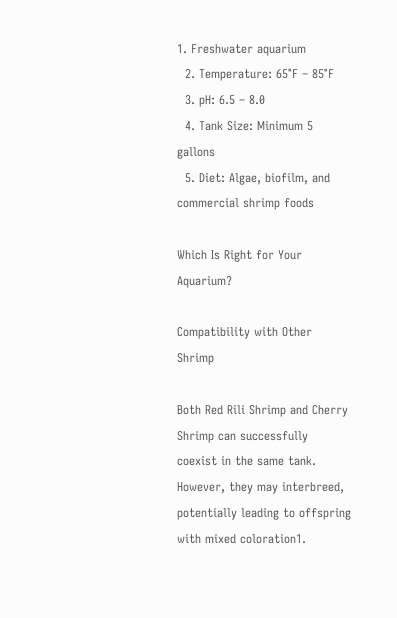1. Freshwater aquarium
  2. Temperature: 65°F – 85°F
  3. pH: 6.5 – 8.0
  4. Tank Size: Minimum 5 gallons
  5. Diet: Algae, biofilm, and commercial shrimp foods

Which Is Right for Your Aquarium?

Compatibility with Other Shrimp

Both Red Rili Shrimp and Cherry Shrimp can successfully coexist in the same tank. However, they may interbreed, potentially leading to offspring with mixed coloration1.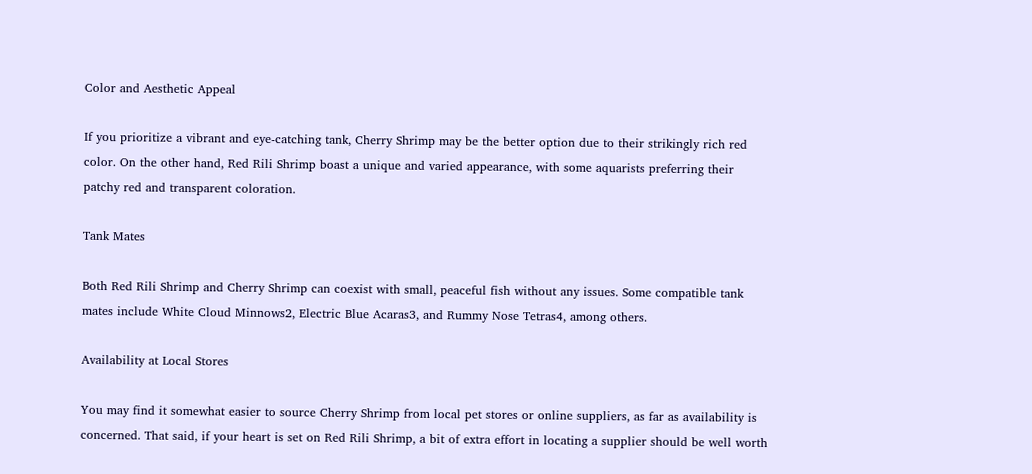Color and Aesthetic Appeal

If you prioritize a vibrant and eye-catching tank, Cherry Shrimp may be the better option due to their strikingly rich red color. On the other hand, Red Rili Shrimp boast a unique and varied appearance, with some aquarists preferring their patchy red and transparent coloration.

Tank Mates

Both Red Rili Shrimp and Cherry Shrimp can coexist with small, peaceful fish without any issues. Some compatible tank mates include White Cloud Minnows2, Electric Blue Acaras3, and Rummy Nose Tetras4, among others.

Availability at Local Stores

You may find it somewhat easier to source Cherry Shrimp from local pet stores or online suppliers, as far as availability is concerned. That said, if your heart is set on Red Rili Shrimp, a bit of extra effort in locating a supplier should be well worth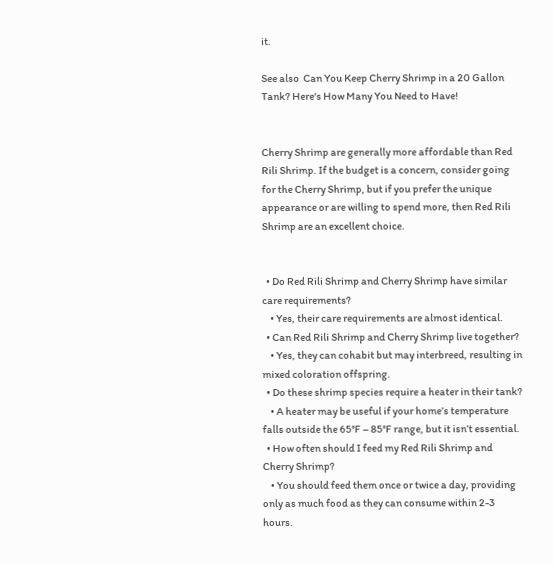it.

See also  Can You Keep Cherry Shrimp in a 20 Gallon Tank? Here's How Many You Need to Have!


Cherry Shrimp are generally more affordable than Red Rili Shrimp. If the budget is a concern, consider going for the Cherry Shrimp, but if you prefer the unique appearance or are willing to spend more, then Red Rili Shrimp are an excellent choice.


  • Do Red Rili Shrimp and Cherry Shrimp have similar care requirements?
    • Yes, their care requirements are almost identical.
  • Can Red Rili Shrimp and Cherry Shrimp live together?
    • Yes, they can cohabit but may interbreed, resulting in mixed coloration offspring.
  • Do these shrimp species require a heater in their tank?
    • A heater may be useful if your home’s temperature falls outside the 65°F – 85°F range, but it isn’t essential.
  • How often should I feed my Red Rili Shrimp and Cherry Shrimp?
    • You should feed them once or twice a day, providing only as much food as they can consume within 2-3 hours.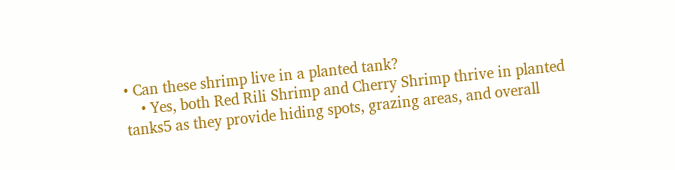• Can these shrimp live in a planted tank?
    • Yes, both Red Rili Shrimp and Cherry Shrimp thrive in planted tanks5 as they provide hiding spots, grazing areas, and overall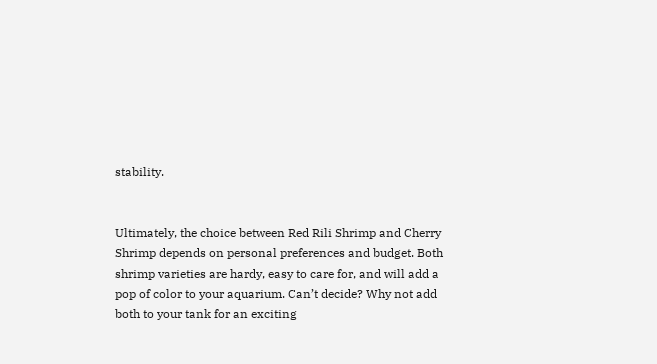stability.


Ultimately, the choice between Red Rili Shrimp and Cherry Shrimp depends on personal preferences and budget. Both shrimp varieties are hardy, easy to care for, and will add a pop of color to your aquarium. Can’t decide? Why not add both to your tank for an exciting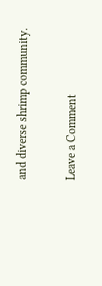and diverse shrimp community.

Leave a Comment